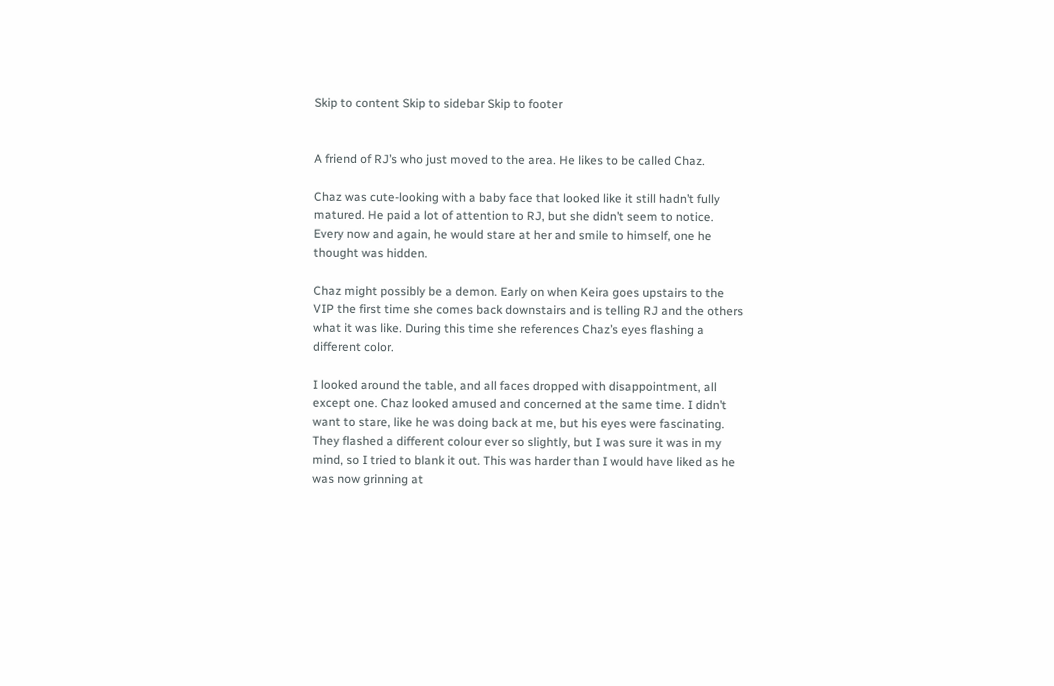Skip to content Skip to sidebar Skip to footer


A friend of RJ’s who just moved to the area. He likes to be called Chaz.

Chaz was cute-looking with a baby face that looked like it still hadn’t fully matured. He paid a lot of attention to RJ, but she didn’t seem to notice. Every now and again, he would stare at her and smile to himself, one he thought was hidden.

Chaz might possibly be a demon. Early on when Keira goes upstairs to the VIP the first time she comes back downstairs and is telling RJ and the others what it was like. During this time she references Chaz’s eyes flashing a different color.

I looked around the table, and all faces dropped with disappointment, all except one. Chaz looked amused and concerned at the same time. I didn’t want to stare, like he was doing back at me, but his eyes were fascinating. They flashed a different colour ever so slightly, but I was sure it was in my mind, so I tried to blank it out. This was harder than I would have liked as he was now grinning at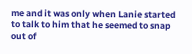me and it was only when Lanie started to talk to him that he seemed to snap out of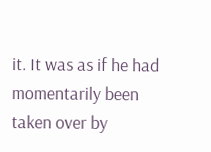it. It was as if he had momentarily been taken over by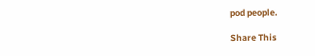pod people.

Share This